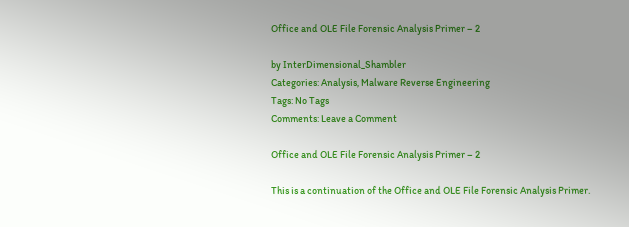Office and OLE File Forensic Analysis Primer – 2

by InterDimensional_Shambler
Categories: Analysis, Malware Reverse Engineering
Tags: No Tags
Comments: Leave a Comment

Office and OLE File Forensic Analysis Primer – 2

This is a continuation of the Office and OLE File Forensic Analysis Primer.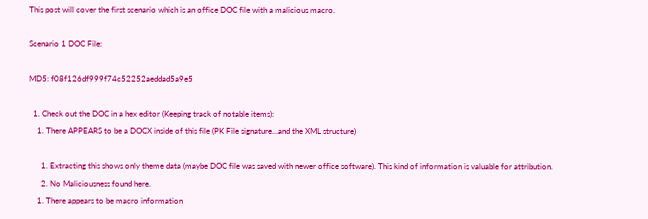This post will cover the first scenario which is an office DOC file with a malicious macro.

Scenario 1 DOC File:

MD5: f08f126df999f74c52252aeddad5a9e5

  1. Check out the DOC in a hex editor (Keeping track of notable items):
    1. There APPEARS to be a DOCX inside of this file (PK File signature…and the XML structure)

      1. Extracting this shows only theme data (maybe DOC file was saved with newer office software). This kind of information is valuable for attribution.
      2. No Maliciousness found here.
    1. There appears to be macro information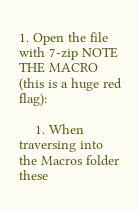1. Open the file with 7-zip NOTE THE MACRO (this is a huge red flag):

    1. When traversing into the Macros folder these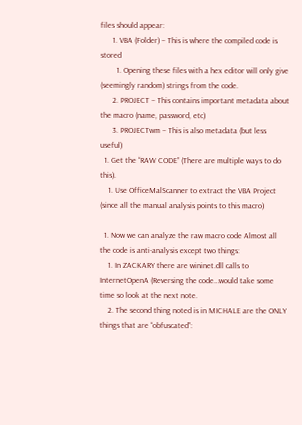files should appear:
      1. VBA (Folder) – This is where the compiled code is stored
        1. Opening these files with a hex editor will only give (seemingly random) strings from the code.
      2. PROJECT – This contains important metadata about the macro (name, password, etc)
      3. PROJECTwm – This is also metadata (but less useful)
  1. Get the “RAW CODE” (There are multiple ways to do this).
    1. Use OfficeMalScanner to extract the VBA Project (since all the manual analysis points to this macro)

  1. Now we can analyze the raw macro code Almost all the code is anti-analysis except two things:
    1. In ZACKARY there are wininet.dll calls to InternetOpenA (Reversing the code…would take some time so look at the next note.
    2. The second thing noted is in MICHALE are the ONLY things that are “obfuscated”: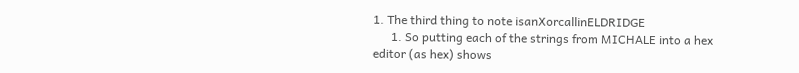1. The third thing to note isanXorcallinELDRIDGE
      1. So putting each of the strings from MICHALE into a hex editor (as hex) shows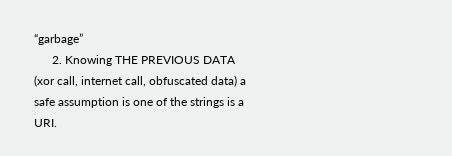“garbage”
      2. Knowing THE PREVIOUS DATA (xor call, internet call, obfuscated data) a safe assumption is one of the strings is a URI.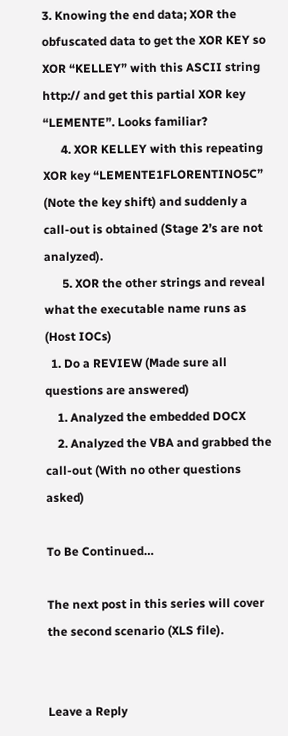3. Knowing the end data; XOR the obfuscated data to get the XOR KEY so XOR “KELLEY” with this ASCII string http:// and get this partial XOR key “LEMENTE”. Looks familiar?
      4. XOR KELLEY with this repeating XOR key “LEMENTE1FLORENTINO5C” (Note the key shift) and suddenly a call-out is obtained (Stage 2’s are not analyzed).
      5. XOR the other strings and reveal what the executable name runs as (Host IOCs)
  1. Do a REVIEW (Made sure all questions are answered)
    1. Analyzed the embedded DOCX
    2. Analyzed the VBA and grabbed the call-out (With no other questions asked)

To Be Continued…

The next post in this series will cover the second scenario (XLS file).


Leave a Reply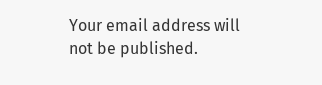Your email address will not be published.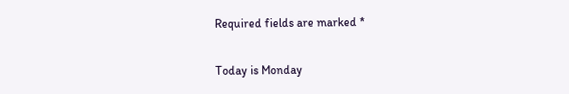Required fields are marked *

Today is Monday